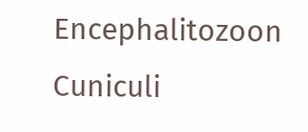Encephalitozoon Cuniculi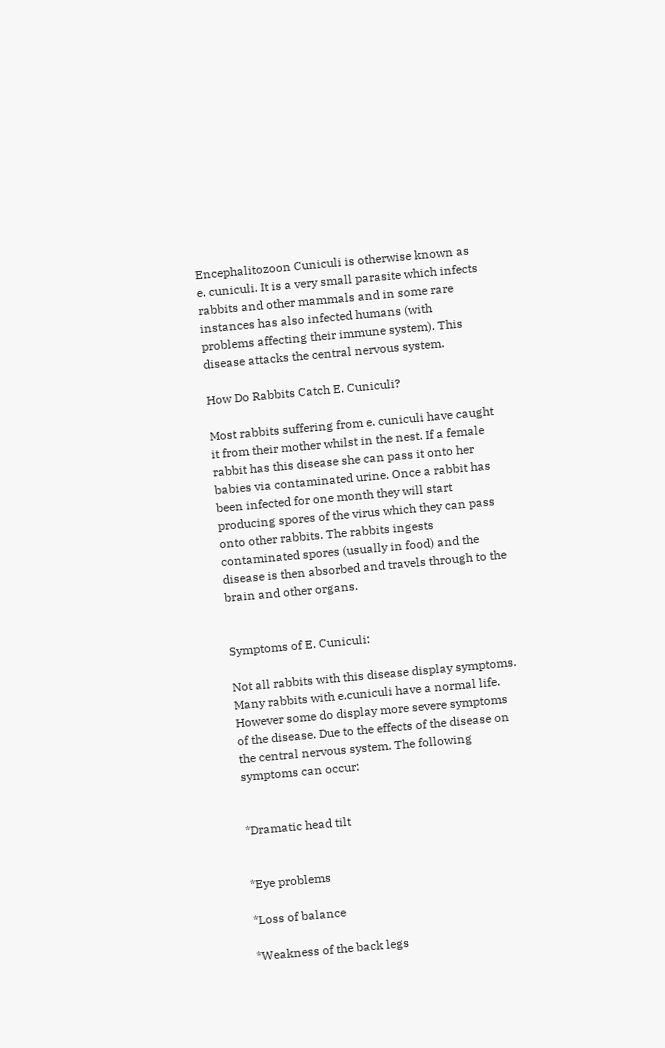Encephalitozoon Cuniculi is otherwise known as e. cuniculi. It is a very small parasite which infects rabbits and other mammals and in some rare instances has also infected humans (with problems affecting their immune system). This disease attacks the central nervous system.

How Do Rabbits Catch E. Cuniculi?

Most rabbits suffering from e. cuniculi have caught it from their mother whilst in the nest. If a female rabbit has this disease she can pass it onto her babies via contaminated urine. Once a rabbit has been infected for one month they will start producing spores of the virus which they can pass onto other rabbits. The rabbits ingests contaminated spores (usually in food) and the disease is then absorbed and travels through to the brain and other organs.


Symptoms of E. Cuniculi:

Not all rabbits with this disease display symptoms. Many rabbits with e.cuniculi have a normal life. However some do display more severe symptoms of the disease. Due to the effects of the disease on the central nervous system. The following symptoms can occur:


*Dramatic head tilt


*Eye problems

*Loss of balance

*Weakness of the back legs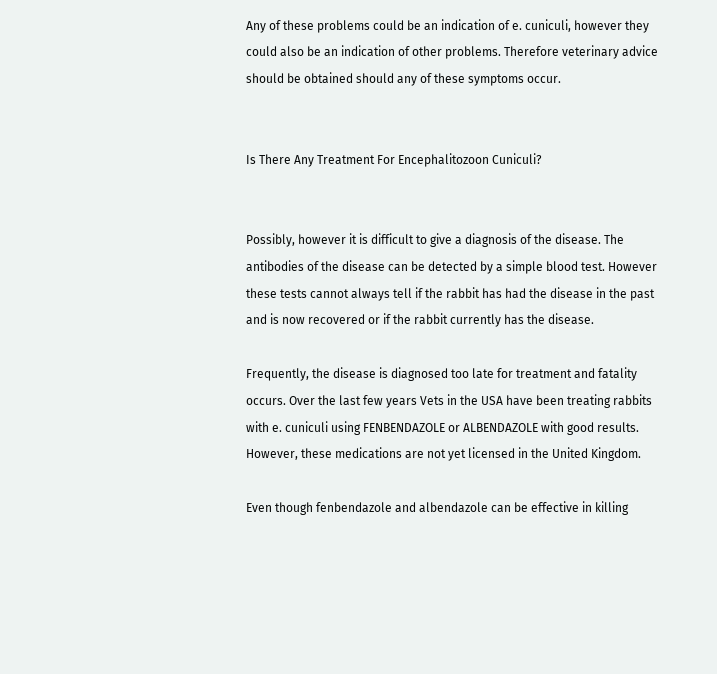Any of these problems could be an indication of e. cuniculi, however they could also be an indication of other problems. Therefore veterinary advice should be obtained should any of these symptoms occur.


Is There Any Treatment For Encephalitozoon Cuniculi?


Possibly, however it is difficult to give a diagnosis of the disease. The antibodies of the disease can be detected by a simple blood test. However these tests cannot always tell if the rabbit has had the disease in the past and is now recovered or if the rabbit currently has the disease.

Frequently, the disease is diagnosed too late for treatment and fatality occurs. Over the last few years Vets in the USA have been treating rabbits with e. cuniculi using FENBENDAZOLE or ALBENDAZOLE with good results. However, these medications are not yet licensed in the United Kingdom.

Even though fenbendazole and albendazole can be effective in killing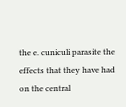the e. cuniculi parasite the effects that they have had on the central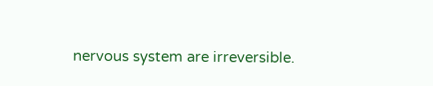nervous system are irreversible.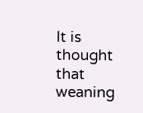It is thought that weaning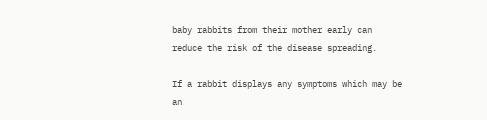baby rabbits from their mother early can reduce the risk of the disease spreading.

If a rabbit displays any symptoms which may be an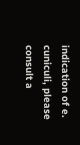indication of e. cuniculi, please consult a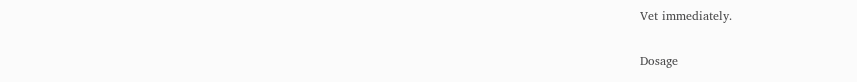Vet immediately.


Dosage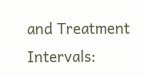and Treatment Intervals: